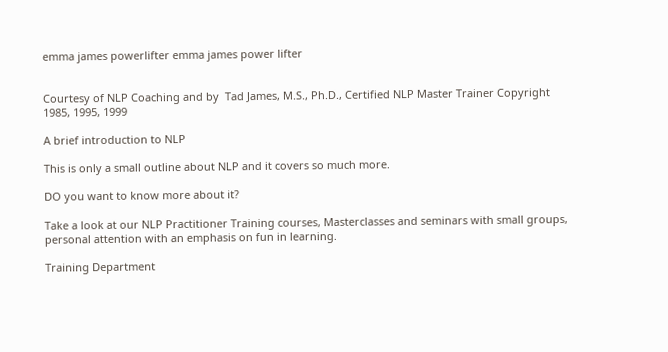emma james powerlifter emma james power lifter


Courtesy of NLP Coaching and by  Tad James, M.S., Ph.D., Certified NLP Master Trainer Copyright  1985, 1995, 1999

A brief introduction to NLP

This is only a small outline about NLP and it covers so much more.

DO you want to know more about it?

Take a look at our NLP Practitioner Training courses, Masterclasses and seminars with small groups, personal attention with an emphasis on fun in learning.

Training Department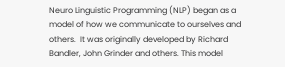Neuro Linguistic Programming (NLP) began as a model of how we communicate to ourselves and others.  It was originally developed by Richard Bandler, John Grinder and others. This model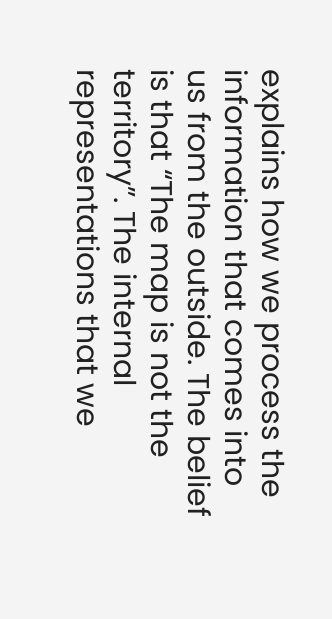explains how we process the information that comes into us from the outside. The belief is that “The map is not the territory”. The internal representations that we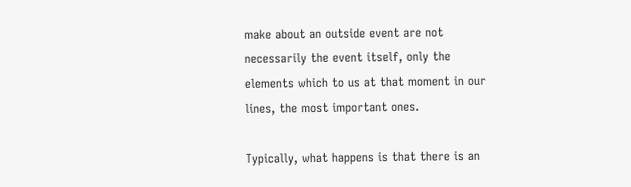make about an outside event are not necessarily the event itself, only the elements which to us at that moment in our lines, the most important ones.

Typically, what happens is that there is an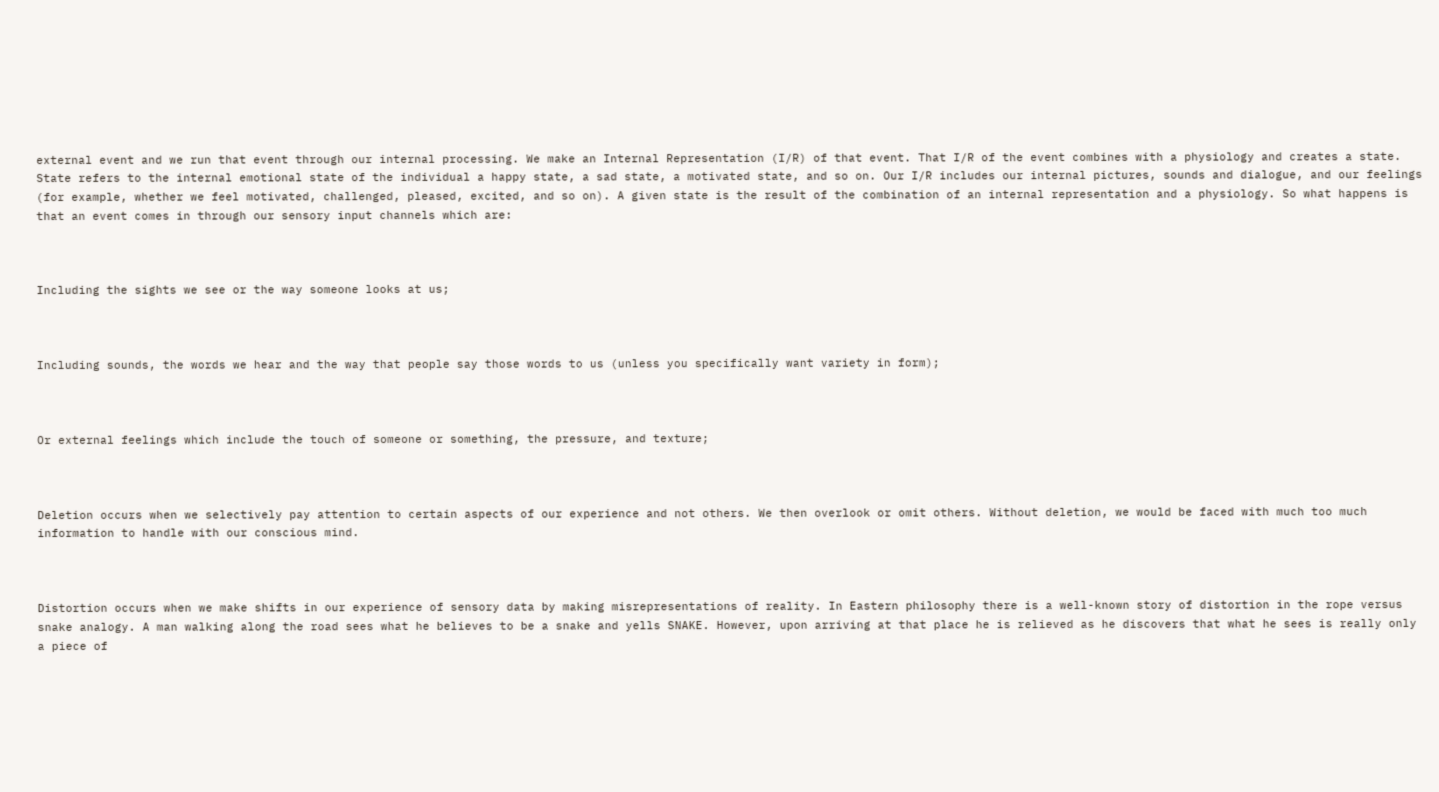external event and we run that event through our internal processing. We make an Internal Representation (I/R) of that event. That I/R of the event combines with a physiology and creates a state. State refers to the internal emotional state of the individual a happy state, a sad state, a motivated state, and so on. Our I/R includes our internal pictures, sounds and dialogue, and our feelings (for example, whether we feel motivated, challenged, pleased, excited, and so on). A given state is the result of the combination of an internal representation and a physiology. So what happens is that an event comes in through our sensory input channels which are:



Including the sights we see or the way someone looks at us;



Including sounds, the words we hear and the way that people say those words to us (unless you specifically want variety in form);



Or external feelings which include the touch of someone or something, the pressure, and texture;



Deletion occurs when we selectively pay attention to certain aspects of our experience and not others. We then overlook or omit others. Without deletion, we would be faced with much too much information to handle with our conscious mind.



Distortion occurs when we make shifts in our experience of sensory data by making misrepresentations of reality. In Eastern philosophy there is a well-known story of distortion in the rope versus snake analogy. A man walking along the road sees what he believes to be a snake and yells SNAKE. However, upon arriving at that place he is relieved as he discovers that what he sees is really only a piece of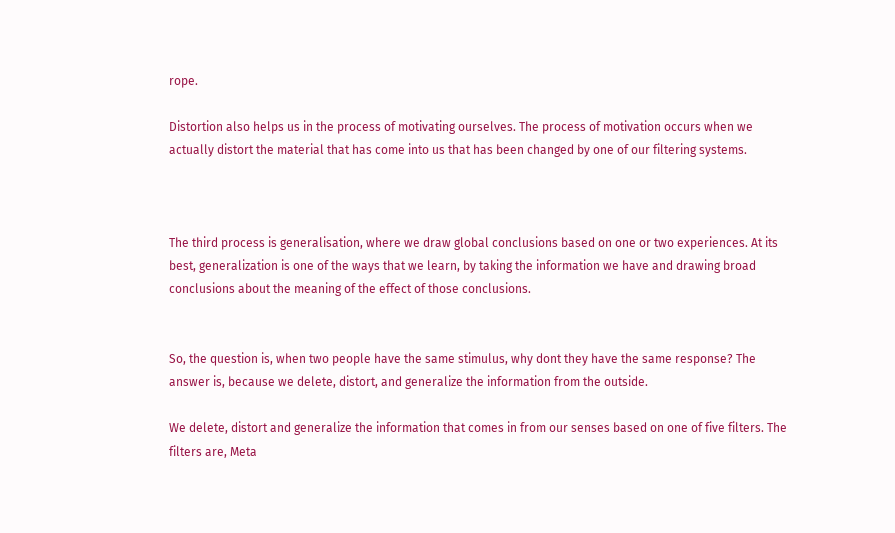rope.

Distortion also helps us in the process of motivating ourselves. The process of motivation occurs when we actually distort the material that has come into us that has been changed by one of our filtering systems.



The third process is generalisation, where we draw global conclusions based on one or two experiences. At its best, generalization is one of the ways that we learn, by taking the information we have and drawing broad conclusions about the meaning of the effect of those conclusions.


So, the question is, when two people have the same stimulus, why dont they have the same response? The answer is, because we delete, distort, and generalize the information from the outside.

We delete, distort and generalize the information that comes in from our senses based on one of five filters. The filters are, Meta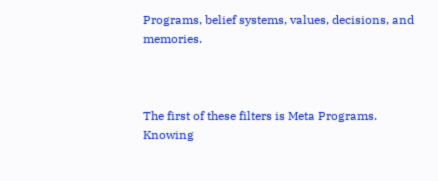Programs, belief systems, values, decisions, and memories.



The first of these filters is Meta Programs. Knowing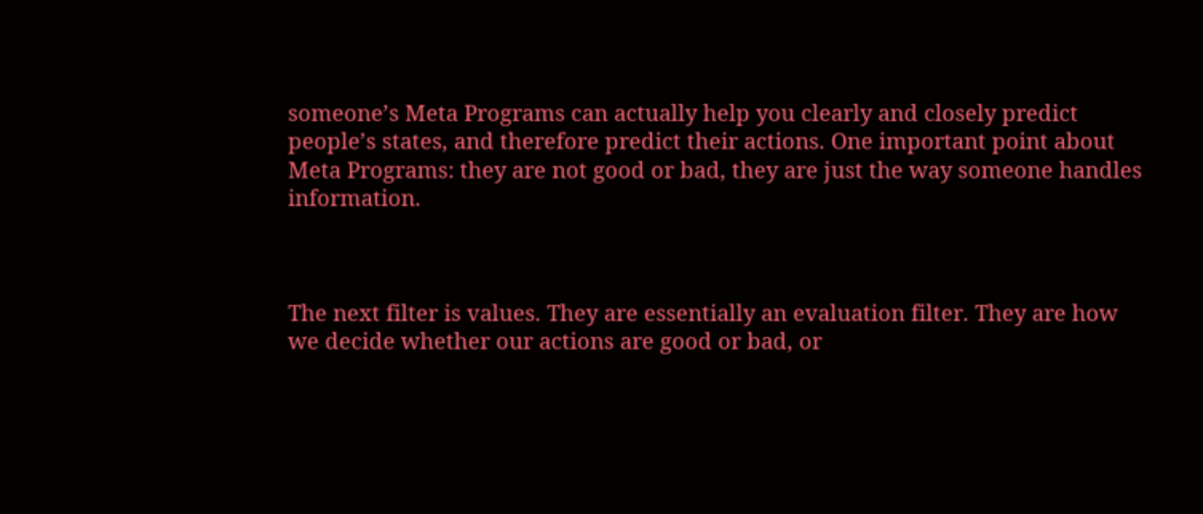someone’s Meta Programs can actually help you clearly and closely predict people’s states, and therefore predict their actions. One important point about Meta Programs: they are not good or bad, they are just the way someone handles information.



The next filter is values. They are essentially an evaluation filter. They are how we decide whether our actions are good or bad, or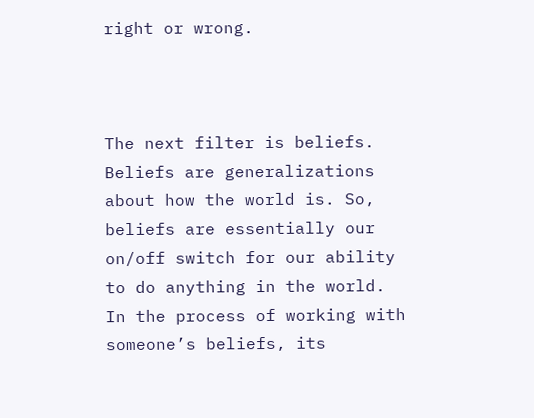right or wrong.



The next filter is beliefs. Beliefs are generalizations about how the world is. So, beliefs are essentially our on/off switch for our ability to do anything in the world. In the process of working with someone’s beliefs, its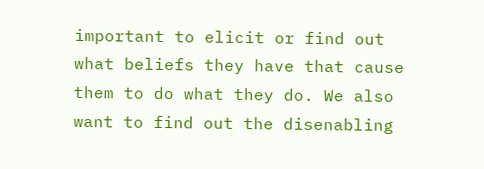important to elicit or find out what beliefs they have that cause them to do what they do. We also want to find out the disenabling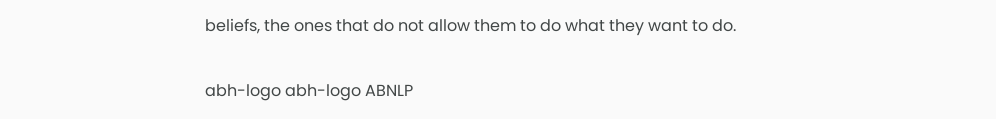beliefs, the ones that do not allow them to do what they want to do.

abh-logo abh-logo ABNLP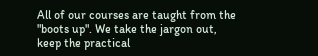All of our courses are taught from the "boots up". We take the jargon out, keep the practical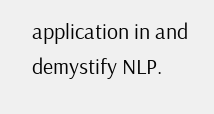application in and demystify NLP.